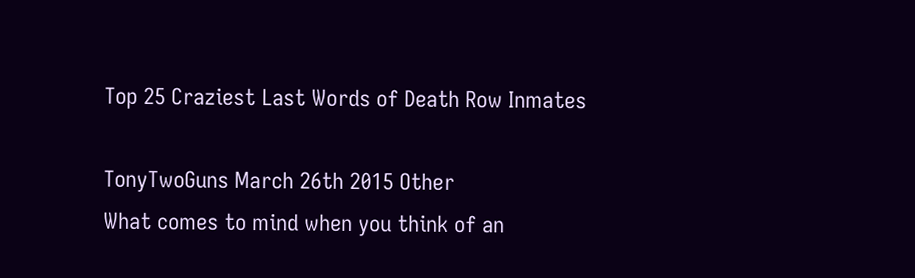Top 25 Craziest Last Words of Death Row Inmates

TonyTwoGuns March 26th 2015 Other
What comes to mind when you think of an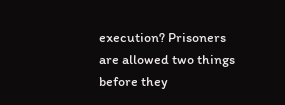execution? Prisoners are allowed two things before they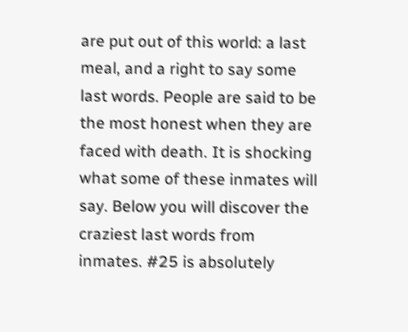are put out of this world: a last meal, and a right to say some last words. People are said to be the most honest when they are faced with death. It is shocking what some of these inmates will say. Below you will discover the craziest last words from inmates. #25 is absolutely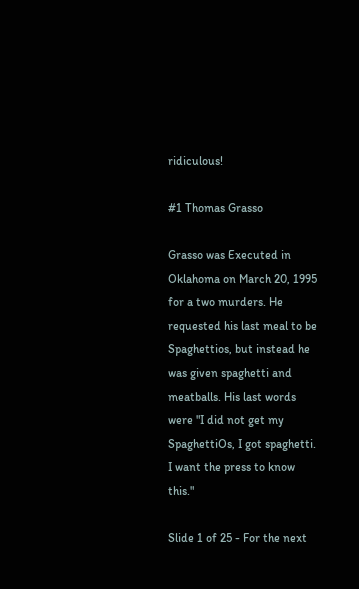ridiculous!

#1 Thomas Grasso

Grasso was Executed in Oklahoma on March 20, 1995 for a two murders. He requested his last meal to be Spaghettios, but instead he was given spaghetti and meatballs. His last words were "I did not get my SpaghettiOs, I got spaghetti. I want the press to know this."

Slide 1 of 25 - For the next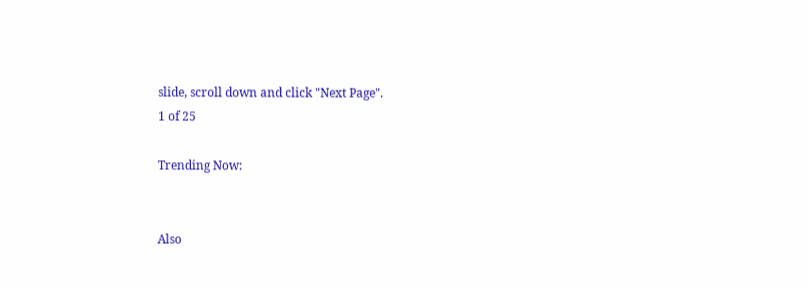slide, scroll down and click "Next Page".
1 of 25

Trending Now:


Also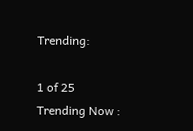Trending:

1 of 25
Trending Now :